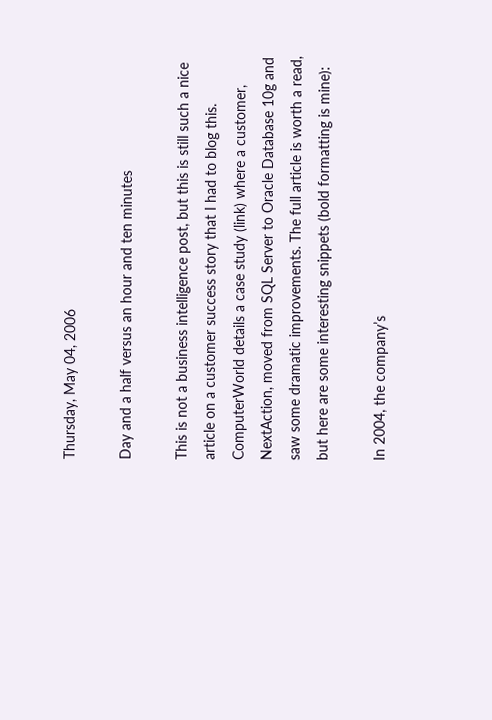Thursday, May 04, 2006

Day and a half versus an hour and ten minutes

This is not a business intelligence post, but this is still such a nice article on a customer success story that I had to blog this.
ComputerWorld details a case study (link) where a customer, NextAction, moved from SQL Server to Oracle Database 10g and saw some dramatic improvements. The full article is worth a read, but here are some interesting snippets (bold formatting is mine):

In 2004, the company’s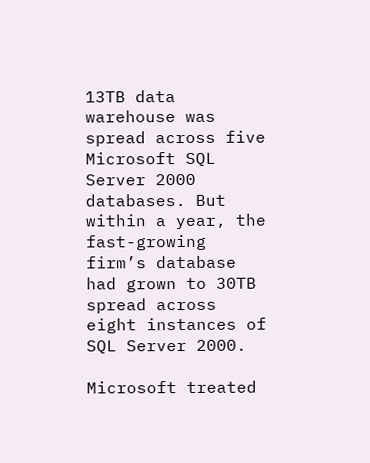13TB data warehouse was spread across five Microsoft SQL Server 2000 databases. But within a year, the fast-growing firm’s database had grown to 30TB spread across eight instances of SQL Server 2000.

Microsoft treated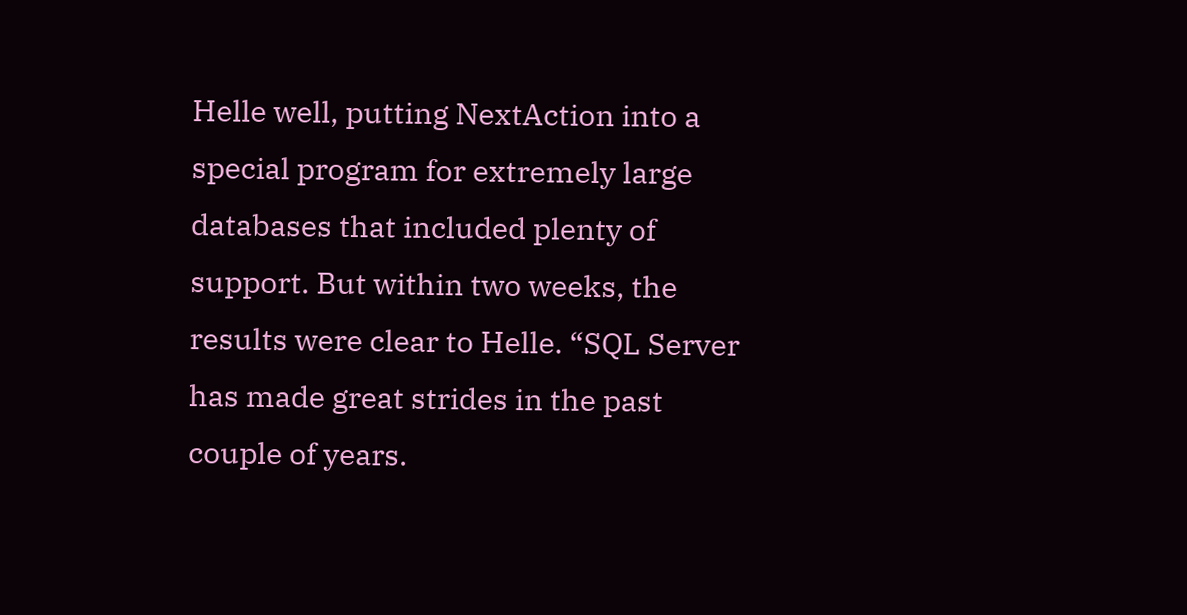Helle well, putting NextAction into a special program for extremely large databases that included plenty of support. But within two weeks, the results were clear to Helle. “SQL Server has made great strides in the past couple of years.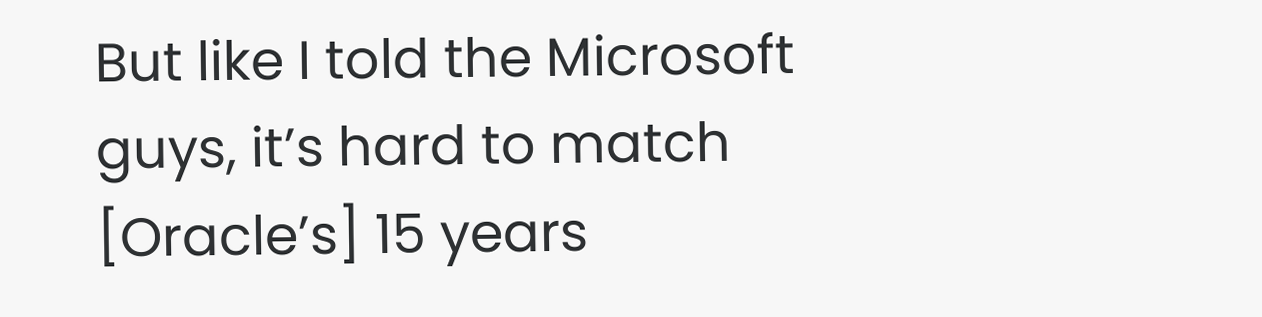But like I told the Microsoft guys, it’s hard to match [Oracle’s] 15 years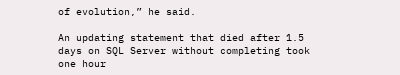of evolution,” he said.

An updating statement that died after 1.5 days on SQL Server without completing took one hour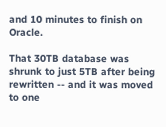and 10 minutes to finish on Oracle.

That 30TB database was shrunk to just 5TB after being rewritten -- and it was moved to one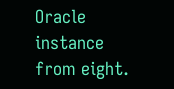Oracle instance from eight.